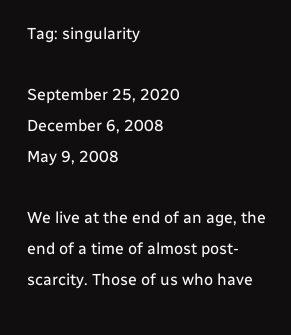Tag: singularity

September 25, 2020
December 6, 2008
May 9, 2008

We live at the end of an age, the end of a time of almost post-scarcity. Those of us who have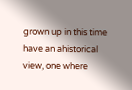grown up in this time have an ahistorical view, one where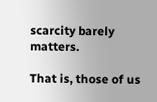scarcity barely matters.

That is, those of us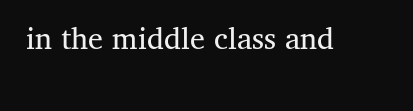in the middle class and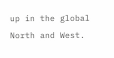up in the global North and West.